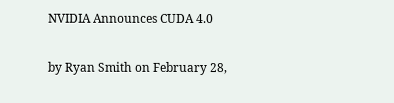NVIDIA Announces CUDA 4.0

by Ryan Smith on February 28,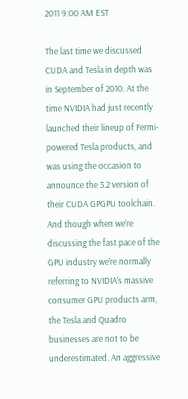2011 9:00 AM EST

The last time we discussed CUDA and Tesla in depth was in September of 2010. At the time NVIDIA had just recently launched their lineup of Fermi-powered Tesla products, and was using the occasion to announce the 3.2 version of their CUDA GPGPU toolchain. And though when we’re discussing the fast pace of the GPU industry we’re normally referring to NVIDIA’s massive consumer GPU products arm, the Tesla and Quadro businesses are not to be underestimated. An aggressive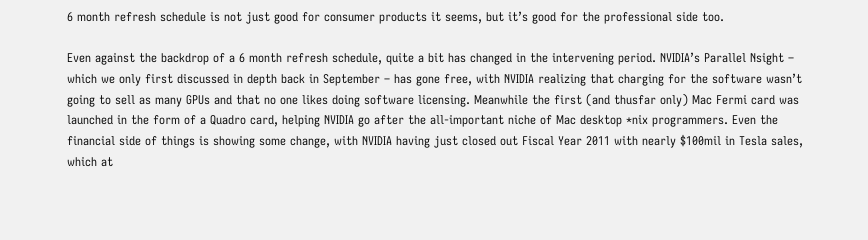6 month refresh schedule is not just good for consumer products it seems, but it’s good for the professional side too.

Even against the backdrop of a 6 month refresh schedule, quite a bit has changed in the intervening period. NVIDIA’s Parallel Nsight – which we only first discussed in depth back in September – has gone free, with NVIDIA realizing that charging for the software wasn’t going to sell as many GPUs and that no one likes doing software licensing. Meanwhile the first (and thusfar only) Mac Fermi card was launched in the form of a Quadro card, helping NVIDIA go after the all-important niche of Mac desktop *nix programmers. Even the financial side of things is showing some change, with NVIDIA having just closed out Fiscal Year 2011 with nearly $100mil in Tesla sales, which at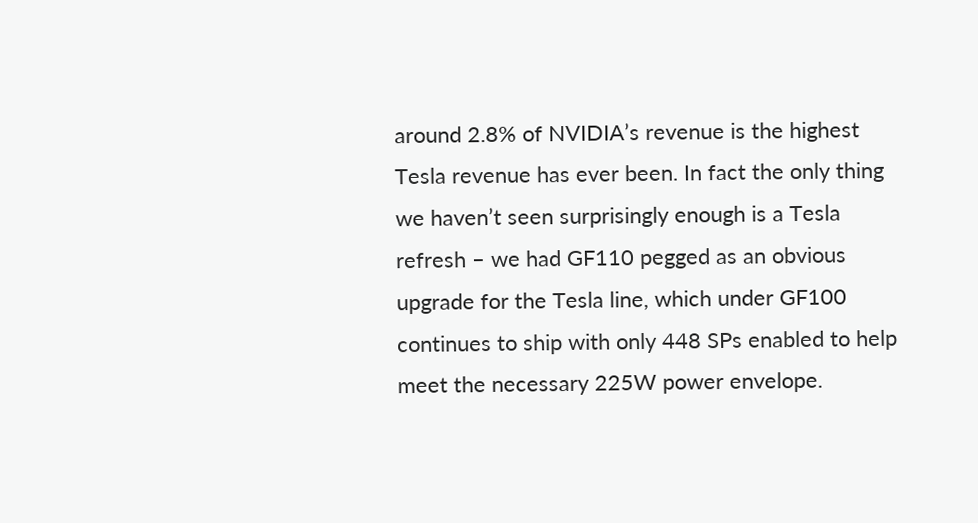around 2.8% of NVIDIA’s revenue is the highest Tesla revenue has ever been. In fact the only thing we haven’t seen surprisingly enough is a Tesla refresh – we had GF110 pegged as an obvious upgrade for the Tesla line, which under GF100 continues to ship with only 448 SPs enabled to help meet the necessary 225W power envelope.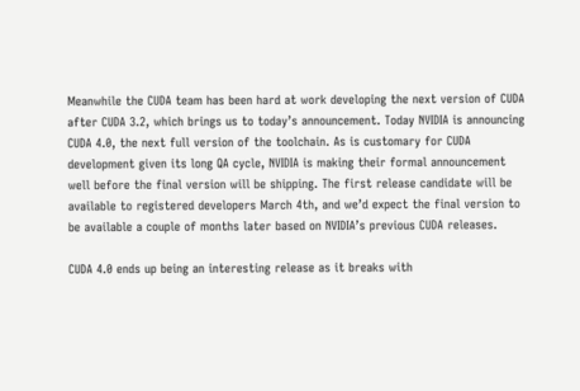Meanwhile the CUDA team has been hard at work developing the next version of CUDA after CUDA 3.2, which brings us to today’s announcement. Today NVIDIA is announcing CUDA 4.0, the next full version of the toolchain. As is customary for CUDA development given its long QA cycle, NVIDIA is making their formal announcement well before the final version will be shipping. The first release candidate will be available to registered developers March 4th, and we’d expect the final version to be available a couple of months later based on NVIDIA’s previous CUDA releases.

CUDA 4.0 ends up being an interesting release as it breaks with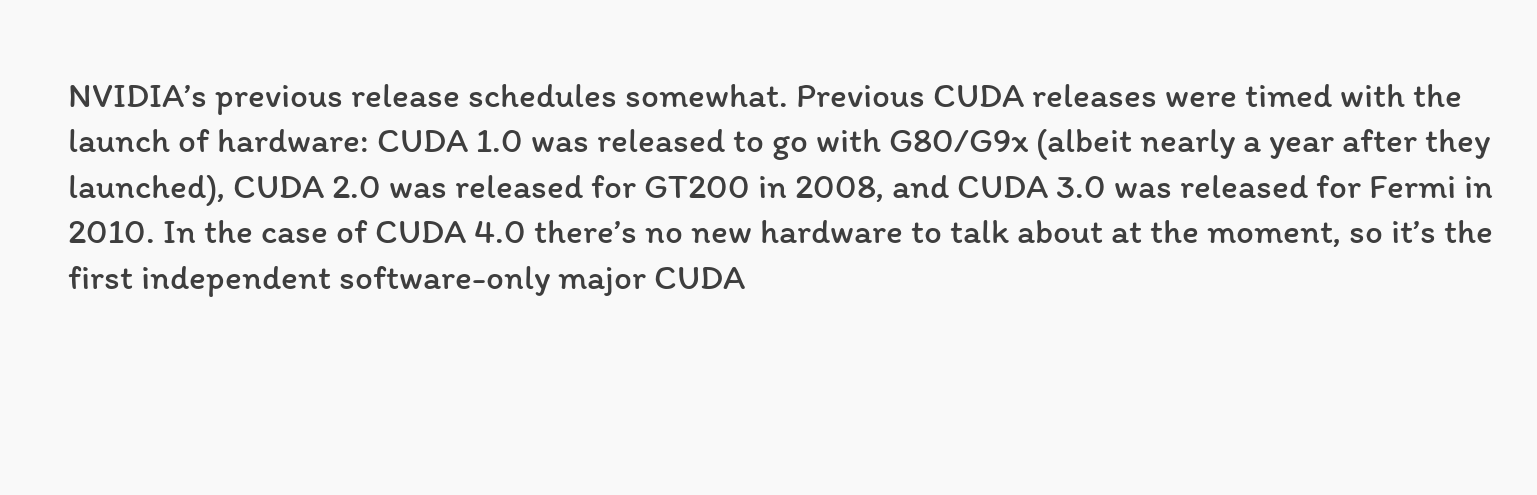NVIDIA’s previous release schedules somewhat. Previous CUDA releases were timed with the launch of hardware: CUDA 1.0 was released to go with G80/G9x (albeit nearly a year after they launched), CUDA 2.0 was released for GT200 in 2008, and CUDA 3.0 was released for Fermi in 2010. In the case of CUDA 4.0 there’s no new hardware to talk about at the moment, so it’s the first independent software-only major CUDA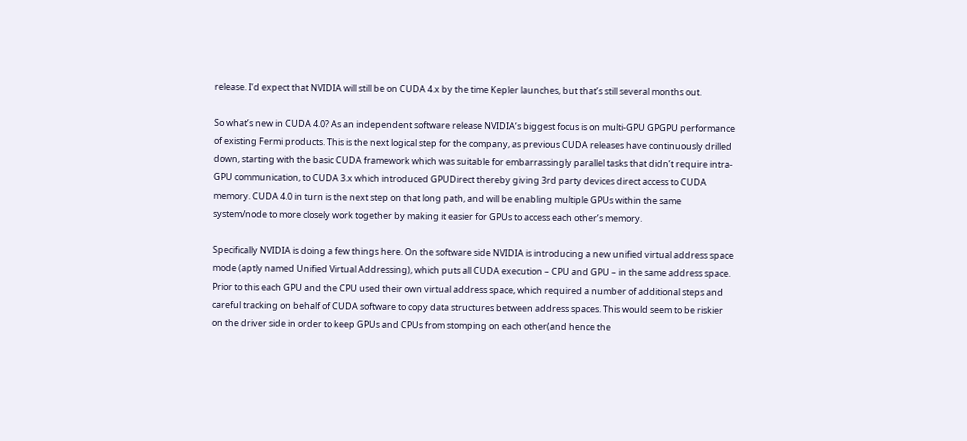release. I’d expect that NVIDIA will still be on CUDA 4.x by the time Kepler launches, but that’s still several months out.

So what’s new in CUDA 4.0? As an independent software release NVIDIA’s biggest focus is on multi-GPU GPGPU performance of existing Fermi products. This is the next logical step for the company, as previous CUDA releases have continuously drilled down, starting with the basic CUDA framework which was suitable for embarrassingly parallel tasks that didn’t require intra-GPU communication, to CUDA 3.x which introduced GPUDirect thereby giving 3rd party devices direct access to CUDA memory. CUDA 4.0 in turn is the next step on that long path, and will be enabling multiple GPUs within the same system/node to more closely work together by making it easier for GPUs to access each other’s memory.

Specifically NVIDIA is doing a few things here. On the software side NVIDIA is introducing a new unified virtual address space mode (aptly named Unified Virtual Addressing), which puts all CUDA execution – CPU and GPU – in the same address space. Prior to this each GPU and the CPU used their own virtual address space, which required a number of additional steps and careful tracking on behalf of CUDA software to copy data structures between address spaces. This would seem to be riskier on the driver side in order to keep GPUs and CPUs from stomping on each other(and hence the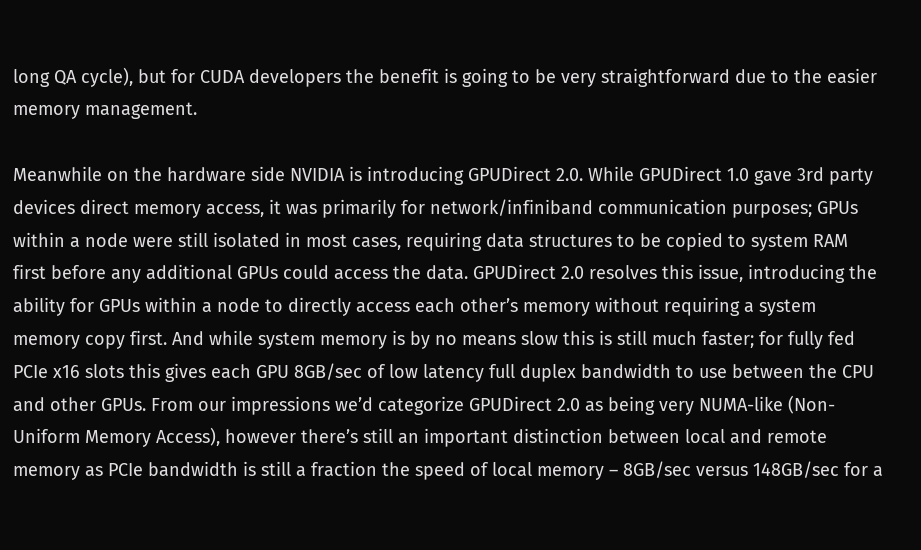long QA cycle), but for CUDA developers the benefit is going to be very straightforward due to the easier memory management.

Meanwhile on the hardware side NVIDIA is introducing GPUDirect 2.0. While GPUDirect 1.0 gave 3rd party devices direct memory access, it was primarily for network/infiniband communication purposes; GPUs within a node were still isolated in most cases, requiring data structures to be copied to system RAM first before any additional GPUs could access the data. GPUDirect 2.0 resolves this issue, introducing the ability for GPUs within a node to directly access each other’s memory without requiring a system memory copy first. And while system memory is by no means slow this is still much faster; for fully fed PCIe x16 slots this gives each GPU 8GB/sec of low latency full duplex bandwidth to use between the CPU and other GPUs. From our impressions we’d categorize GPUDirect 2.0 as being very NUMA-like (Non-Uniform Memory Access), however there’s still an important distinction between local and remote memory as PCIe bandwidth is still a fraction the speed of local memory – 8GB/sec versus 148GB/sec for a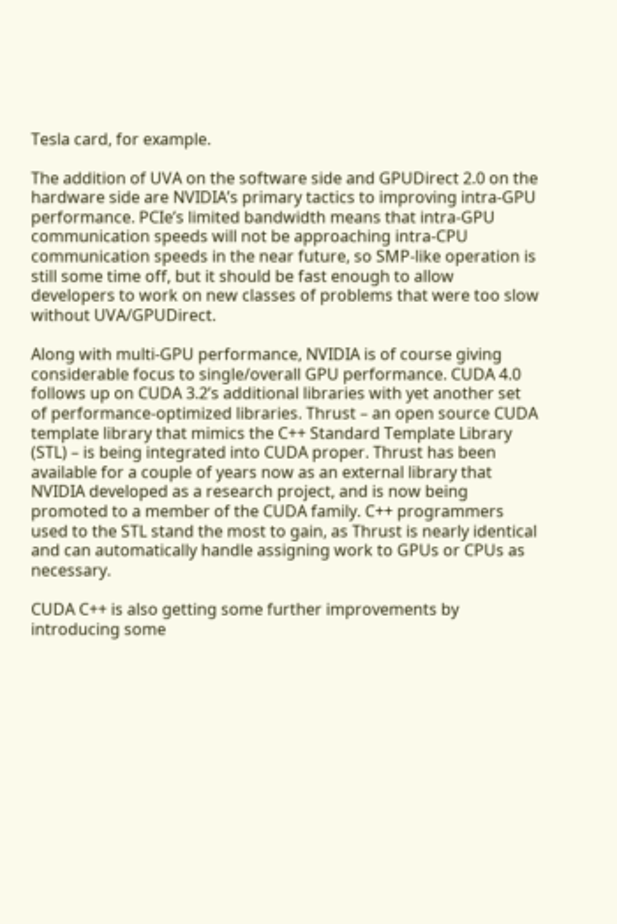Tesla card, for example.

The addition of UVA on the software side and GPUDirect 2.0 on the hardware side are NVIDIA’s primary tactics to improving intra-GPU performance. PCIe’s limited bandwidth means that intra-GPU communication speeds will not be approaching intra-CPU communication speeds in the near future, so SMP-like operation is still some time off, but it should be fast enough to allow developers to work on new classes of problems that were too slow without UVA/GPUDirect.

Along with multi-GPU performance, NVIDIA is of course giving considerable focus to single/overall GPU performance. CUDA 4.0 follows up on CUDA 3.2’s additional libraries with yet another set of performance-optimized libraries. Thrust – an open source CUDA template library that mimics the C++ Standard Template Library (STL) – is being integrated into CUDA proper. Thrust has been available for a couple of years now as an external library that NVIDIA developed as a research project, and is now being promoted to a member of the CUDA family. C++ programmers used to the STL stand the most to gain, as Thrust is nearly identical and can automatically handle assigning work to GPUs or CPUs as necessary.

CUDA C++ is also getting some further improvements by introducing some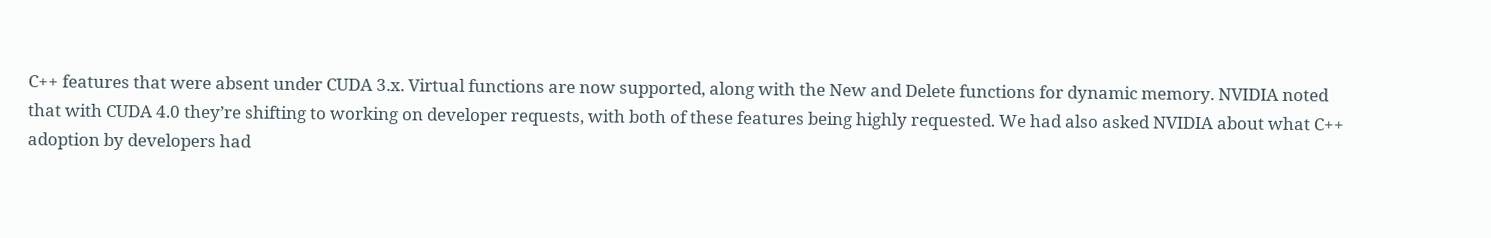C++ features that were absent under CUDA 3.x. Virtual functions are now supported, along with the New and Delete functions for dynamic memory. NVIDIA noted that with CUDA 4.0 they’re shifting to working on developer requests, with both of these features being highly requested. We had also asked NVIDIA about what C++ adoption by developers had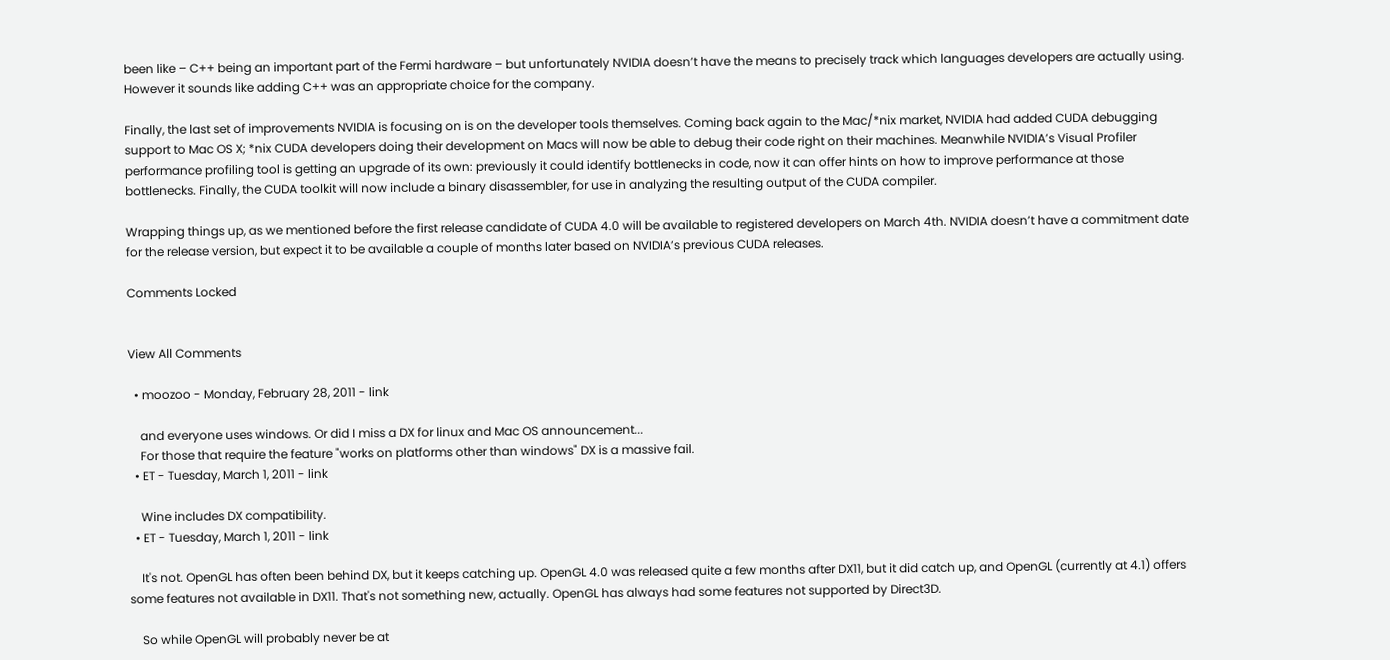been like – C++ being an important part of the Fermi hardware – but unfortunately NVIDIA doesn’t have the means to precisely track which languages developers are actually using. However it sounds like adding C++ was an appropriate choice for the company.

Finally, the last set of improvements NVIDIA is focusing on is on the developer tools themselves. Coming back again to the Mac/*nix market, NVIDIA had added CUDA debugging support to Mac OS X; *nix CUDA developers doing their development on Macs will now be able to debug their code right on their machines. Meanwhile NVIDIA’s Visual Profiler performance profiling tool is getting an upgrade of its own: previously it could identify bottlenecks in code, now it can offer hints on how to improve performance at those bottlenecks. Finally, the CUDA toolkit will now include a binary disassembler, for use in analyzing the resulting output of the CUDA compiler.

Wrapping things up, as we mentioned before the first release candidate of CUDA 4.0 will be available to registered developers on March 4th. NVIDIA doesn’t have a commitment date for the release version, but expect it to be available a couple of months later based on NVIDIA’s previous CUDA releases.

Comments Locked


View All Comments

  • moozoo - Monday, February 28, 2011 - link

    and everyone uses windows. Or did I miss a DX for linux and Mac OS announcement...
    For those that require the feature "works on platforms other than windows" DX is a massive fail.
  • ET - Tuesday, March 1, 2011 - link

    Wine includes DX compatibility.
  • ET - Tuesday, March 1, 2011 - link

    It's not. OpenGL has often been behind DX, but it keeps catching up. OpenGL 4.0 was released quite a few months after DX11, but it did catch up, and OpenGL (currently at 4.1) offers some features not available in DX11. That's not something new, actually. OpenGL has always had some features not supported by Direct3D.

    So while OpenGL will probably never be at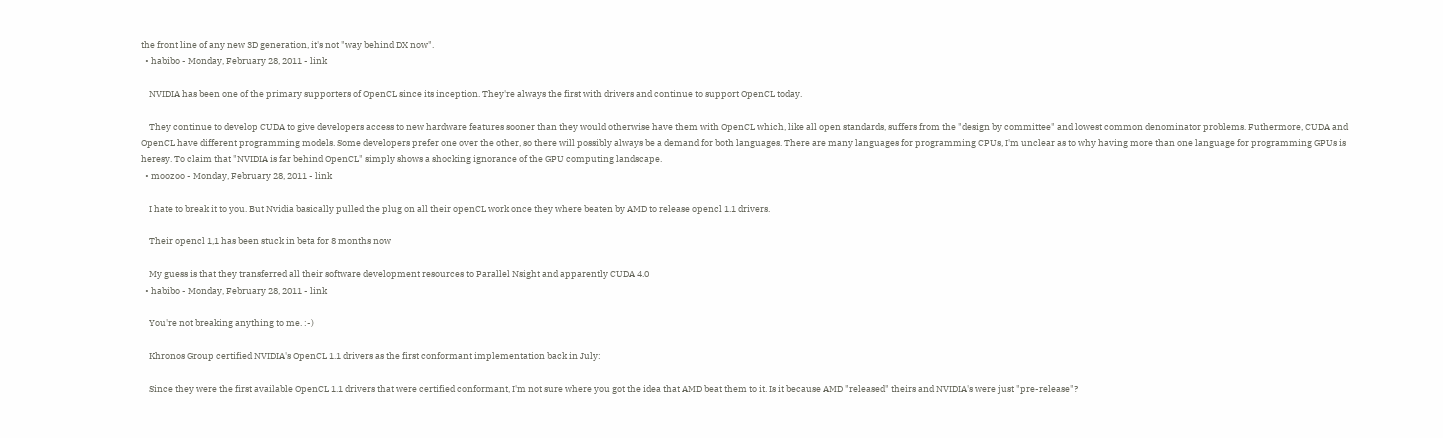the front line of any new 3D generation, it's not "way behind DX now".
  • habibo - Monday, February 28, 2011 - link

    NVIDIA has been one of the primary supporters of OpenCL since its inception. They're always the first with drivers and continue to support OpenCL today.

    They continue to develop CUDA to give developers access to new hardware features sooner than they would otherwise have them with OpenCL which, like all open standards, suffers from the "design by committee" and lowest common denominator problems. Futhermore, CUDA and OpenCL have different programming models. Some developers prefer one over the other, so there will possibly always be a demand for both languages. There are many languages for programming CPUs, I'm unclear as to why having more than one language for programming GPUs is heresy. To claim that "NVIDIA is far behind OpenCL" simply shows a shocking ignorance of the GPU computing landscape.
  • moozoo - Monday, February 28, 2011 - link

    I hate to break it to you. But Nvidia basically pulled the plug on all their openCL work once they where beaten by AMD to release opencl 1.1 drivers.

    Their opencl 1,1 has been stuck in beta for 8 months now

    My guess is that they transferred all their software development resources to Parallel Nsight and apparently CUDA 4.0
  • habibo - Monday, February 28, 2011 - link

    You're not breaking anything to me. :-)

    Khronos Group certified NVIDIA's OpenCL 1.1 drivers as the first conformant implementation back in July:

    Since they were the first available OpenCL 1.1 drivers that were certified conformant, I'm not sure where you got the idea that AMD beat them to it. Is it because AMD "released" theirs and NVIDIA's were just "pre-release"?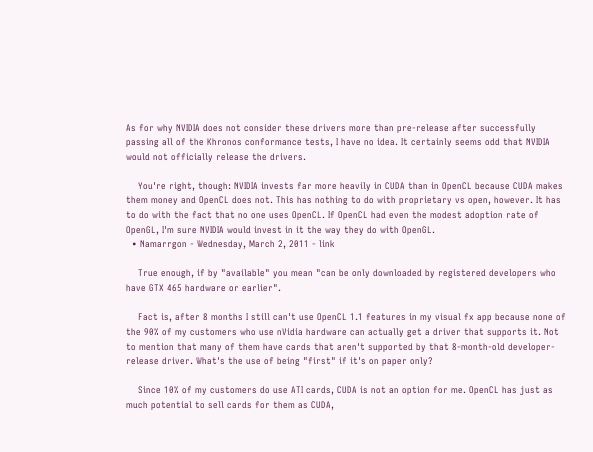As for why NVIDIA does not consider these drivers more than pre-release after successfully passing all of the Khronos conformance tests, I have no idea. It certainly seems odd that NVIDIA would not officially release the drivers.

    You're right, though: NVIDIA invests far more heavily in CUDA than in OpenCL because CUDA makes them money and OpenCL does not. This has nothing to do with proprietary vs open, however. It has to do with the fact that no one uses OpenCL. If OpenCL had even the modest adoption rate of OpenGL, I'm sure NVIDIA would invest in it the way they do with OpenGL.
  • Namarrgon - Wednesday, March 2, 2011 - link

    True enough, if by "available" you mean "can be only downloaded by registered developers who have GTX 465 hardware or earlier".

    Fact is, after 8 months I still can't use OpenCL 1.1 features in my visual fx app because none of the 90% of my customers who use nVidia hardware can actually get a driver that supports it. Not to mention that many of them have cards that aren't supported by that 8-month-old developer-release driver. What's the use of being "first" if it's on paper only?

    Since 10% of my customers do use ATI cards, CUDA is not an option for me. OpenCL has just as much potential to sell cards for them as CUDA,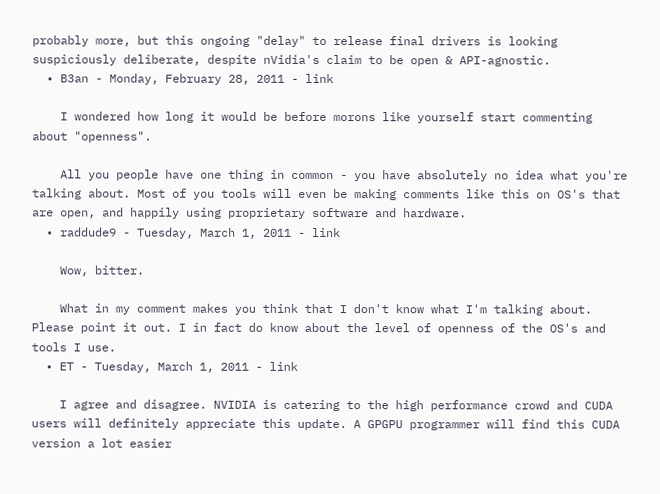probably more, but this ongoing "delay" to release final drivers is looking suspiciously deliberate, despite nVidia's claim to be open & API-agnostic.
  • B3an - Monday, February 28, 2011 - link

    I wondered how long it would be before morons like yourself start commenting about "openness".

    All you people have one thing in common - you have absolutely no idea what you're talking about. Most of you tools will even be making comments like this on OS's that are open, and happily using proprietary software and hardware.
  • raddude9 - Tuesday, March 1, 2011 - link

    Wow, bitter.

    What in my comment makes you think that I don't know what I'm talking about. Please point it out. I in fact do know about the level of openness of the OS's and tools I use.
  • ET - Tuesday, March 1, 2011 - link

    I agree and disagree. NVIDIA is catering to the high performance crowd and CUDA users will definitely appreciate this update. A GPGPU programmer will find this CUDA version a lot easier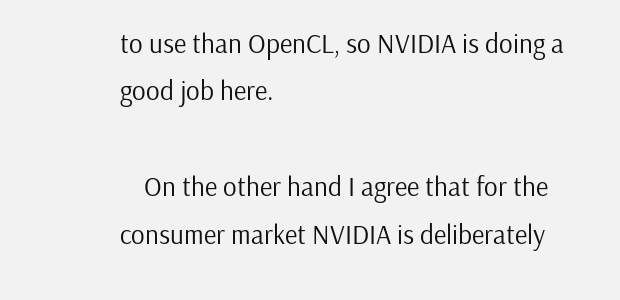to use than OpenCL, so NVIDIA is doing a good job here.

    On the other hand I agree that for the consumer market NVIDIA is deliberately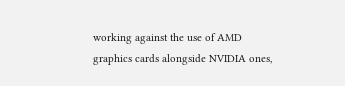working against the use of AMD graphics cards alongside NVIDIA ones,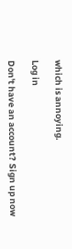which is annoying.

Log in

Don't have an account? Sign up now